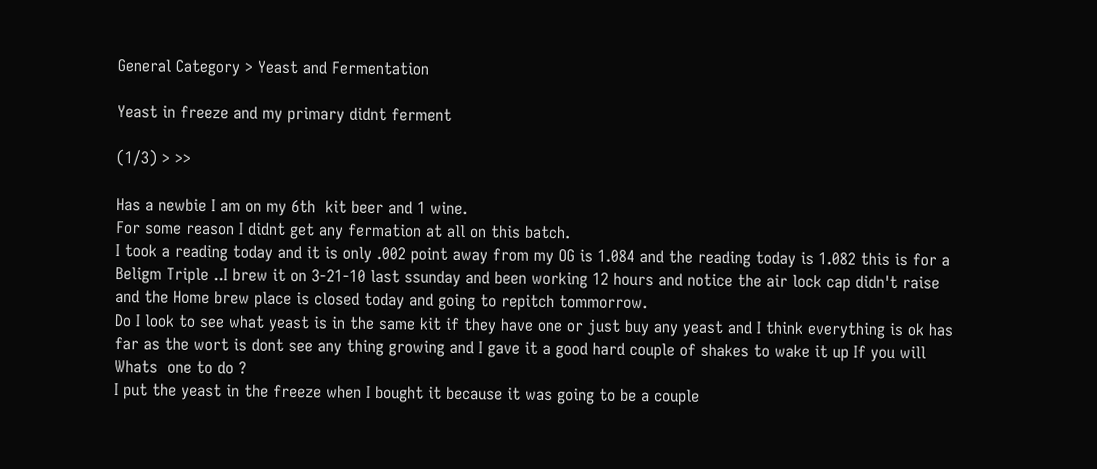General Category > Yeast and Fermentation

Yeast in freeze and my primary didnt ferment

(1/3) > >>

Has a newbie I am on my 6th  kit beer and 1 wine.
For some reason I didnt get any fermation at all on this batch.
I took a reading today and it is only .002 point away from my OG is 1.084 and the reading today is 1.082 this is for a Beligm Triple ..I brew it on 3-21-10 last ssunday and been working 12 hours and notice the air lock cap didn't raise and the Home brew place is closed today and going to repitch tommorrow.
Do I look to see what yeast is in the same kit if they have one or just buy any yeast and I think everything is ok has far as the wort is dont see any thing growing and I gave it a good hard couple of shakes to wake it up If you will
Whats  one to do ?
I put the yeast in the freeze when I bought it because it was going to be a couple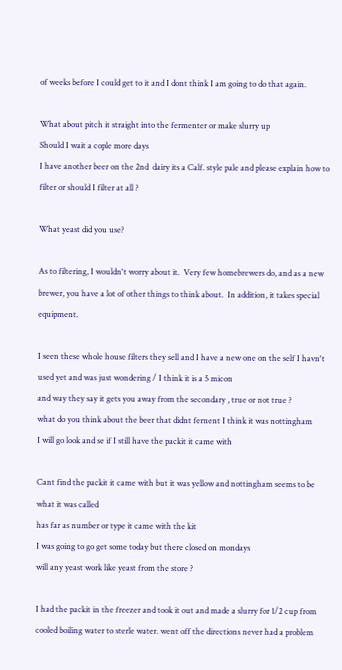of weeks before I could get to it and I dont think I am going to do that again.

What about pitch it straight into the fermenter or make slurry up
Should I wait a cople more days
I have another beer on the 2nd  dairy its a Calf. style pale and please explain how to filter or should I filter at all ?

What yeast did you use?

As to filtering, I wouldn't worry about it.  Very few homebrewers do, and as a new brewer, you have a lot of other things to think about.  In addition, it takes special equipment.

I seen these whole house filters they sell and I have a new one on the self I havn't used yet and was just wondering / I think it is a 5 micon
and way they say it gets you away from the secondary , true or not true ?
what do you think about the beer that didnt fernent I think it was nottingham
I will go look and se if I still have the packit it came with

Cant find the packit it came with but it was yellow and nottingham seems to be what it was called
has far as number or type it came with the kit
I was going to go get some today but there closed on mondays
will any yeast work like yeast from the store ?

I had the packit in the freezer and took it out and made a slurry for 1/2 cup from cooled boiling water to sterle water. went off the directions never had a problem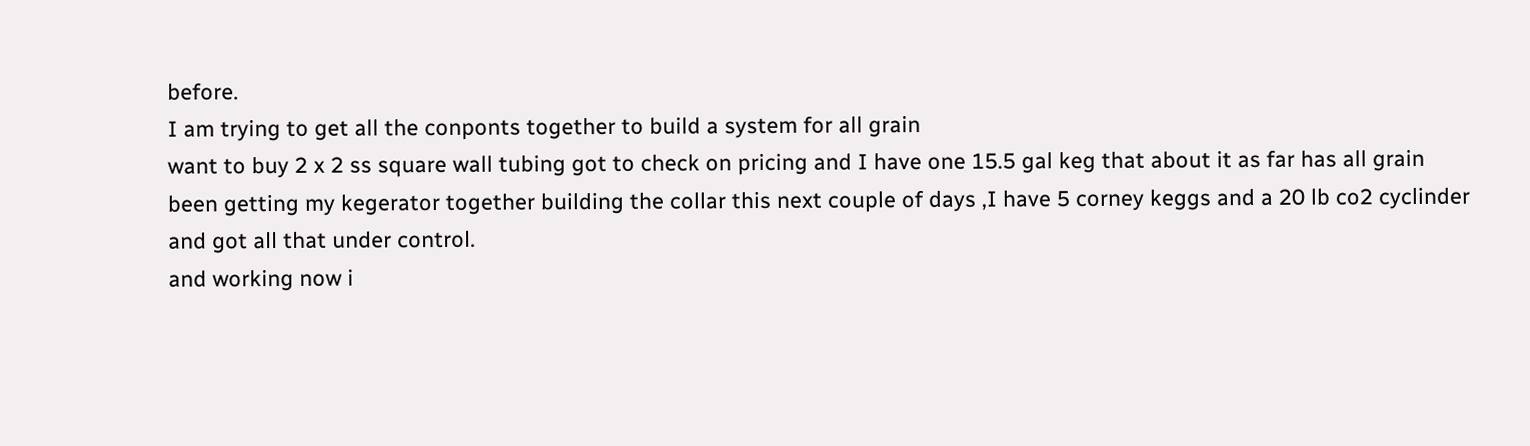before.
I am trying to get all the conponts together to build a system for all grain
want to buy 2 x 2 ss square wall tubing got to check on pricing and I have one 15.5 gal keg that about it as far has all grain
been getting my kegerator together building the collar this next couple of days ,I have 5 corney keggs and a 20 lb co2 cyclinder and got all that under control.
and working now i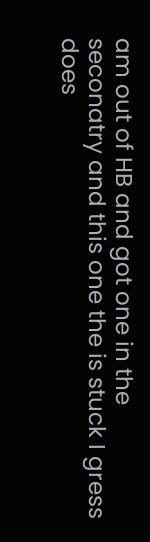am out of HB and got one in the seconatry and this one the is stuck I gress
does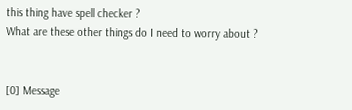this thing have spell checker ?
What are these other things do I need to worry about ?


[0] Message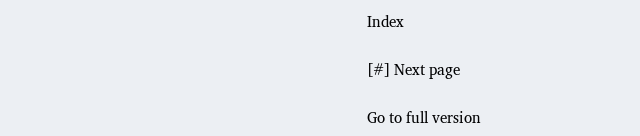Index

[#] Next page

Go to full version